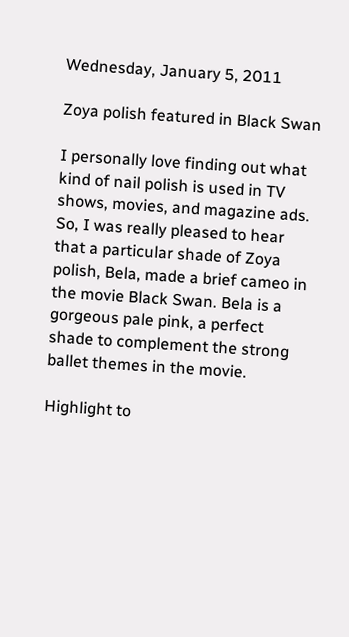Wednesday, January 5, 2011

Zoya polish featured in Black Swan

I personally love finding out what kind of nail polish is used in TV shows, movies, and magazine ads. So, I was really pleased to hear that a particular shade of Zoya polish, Bela, made a brief cameo in the movie Black Swan. Bela is a gorgeous pale pink, a perfect shade to complement the strong ballet themes in the movie.

Highlight to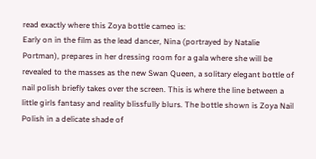read exactly where this Zoya bottle cameo is:
Early on in the film as the lead dancer, Nina (portrayed by Natalie Portman), prepares in her dressing room for a gala where she will be revealed to the masses as the new Swan Queen, a solitary elegant bottle of nail polish briefly takes over the screen. This is where the line between a little girls fantasy and reality blissfully blurs. The bottle shown is Zoya Nail Polish in a delicate shade of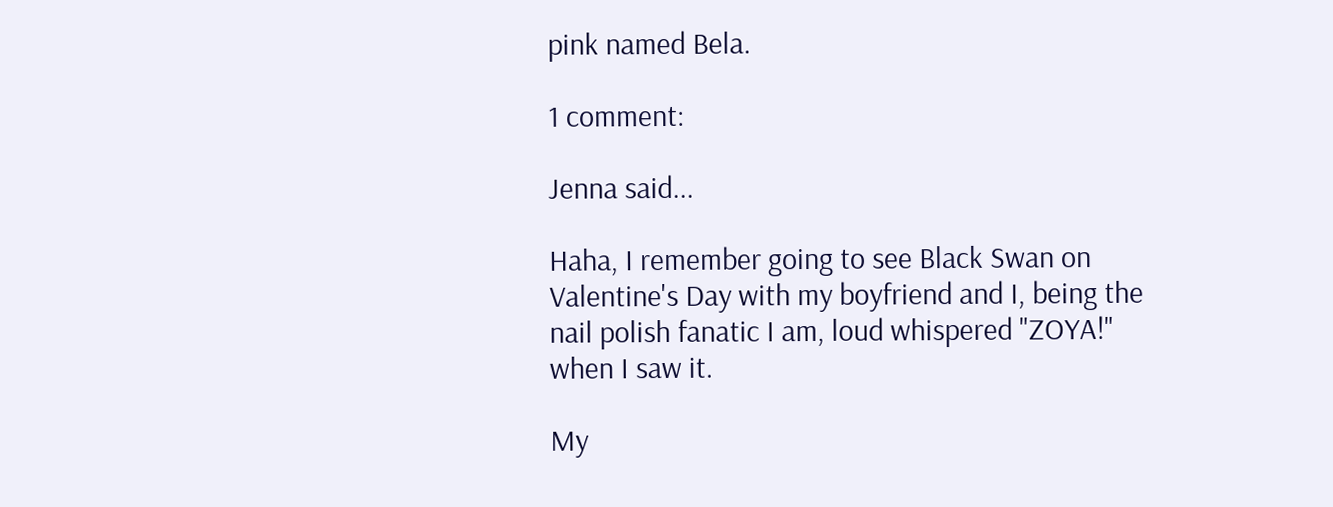pink named Bela.

1 comment:

Jenna said...

Haha, I remember going to see Black Swan on Valentine's Day with my boyfriend and I, being the nail polish fanatic I am, loud whispered "ZOYA!" when I saw it.

My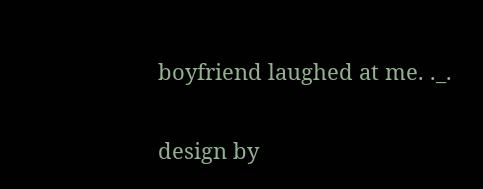boyfriend laughed at me. ._.

design by